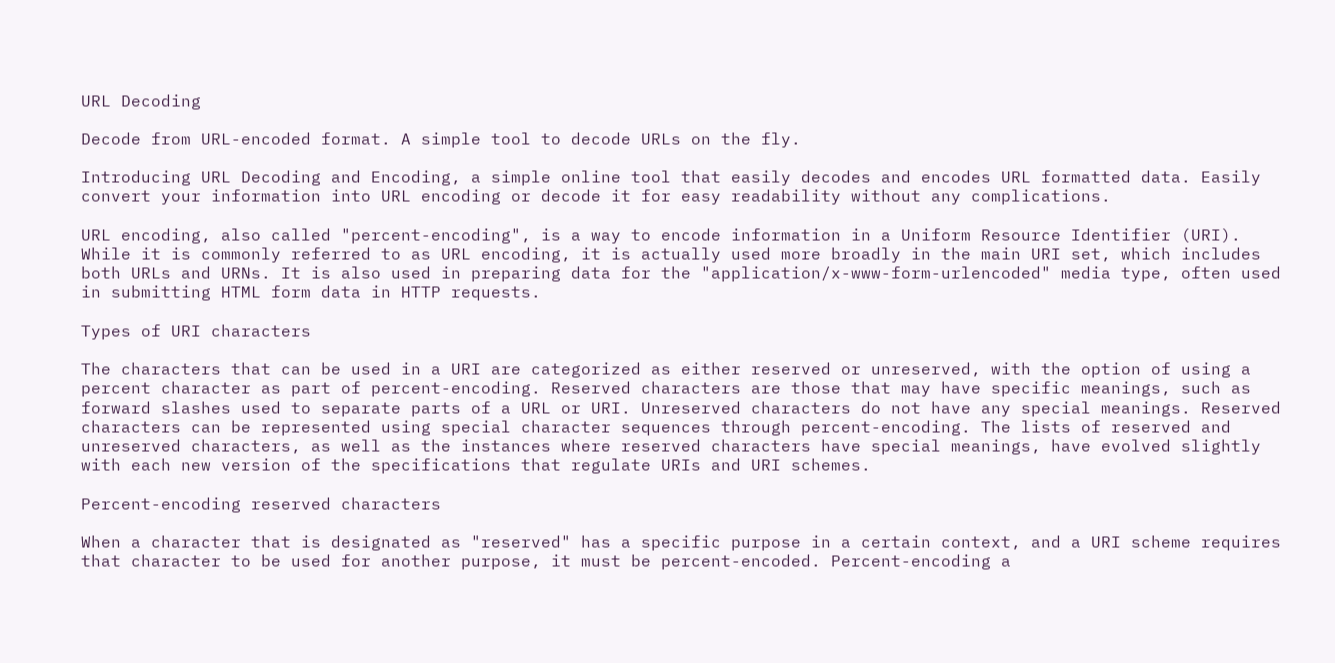URL Decoding

Decode from URL-encoded format. A simple tool to decode URLs on the fly.

Introducing URL Decoding and Encoding, a simple online tool that easily decodes and encodes URL formatted data. Easily convert your information into URL encoding or decode it for easy readability without any complications.

URL encoding, also called "percent-encoding", is a way to encode information in a Uniform Resource Identifier (URI). While it is commonly referred to as URL encoding, it is actually used more broadly in the main URI set, which includes both URLs and URNs. It is also used in preparing data for the "application/x-www-form-urlencoded" media type, often used in submitting HTML form data in HTTP requests.

Types of URI characters

The characters that can be used in a URI are categorized as either reserved or unreserved, with the option of using a percent character as part of percent-encoding. Reserved characters are those that may have specific meanings, such as forward slashes used to separate parts of a URL or URI. Unreserved characters do not have any special meanings. Reserved characters can be represented using special character sequences through percent-encoding. The lists of reserved and unreserved characters, as well as the instances where reserved characters have special meanings, have evolved slightly with each new version of the specifications that regulate URIs and URI schemes.

Percent-encoding reserved characters

When a character that is designated as "reserved" has a specific purpose in a certain context, and a URI scheme requires that character to be used for another purpose, it must be percent-encoded. Percent-encoding a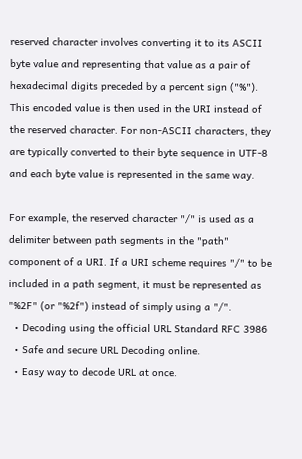reserved character involves converting it to its ASCII byte value and representing that value as a pair of hexadecimal digits preceded by a percent sign ("%"). This encoded value is then used in the URI instead of the reserved character. For non-ASCII characters, they are typically converted to their byte sequence in UTF-8 and each byte value is represented in the same way.

For example, the reserved character "/" is used as a delimiter between path segments in the "path" component of a URI. If a URI scheme requires "/" to be included in a path segment, it must be represented as "%2F" (or "%2f") instead of simply using a "/".
  • Decoding using the official URL Standard RFC 3986
  • Safe and secure URL Decoding online.
  • Easy way to decode URL at once.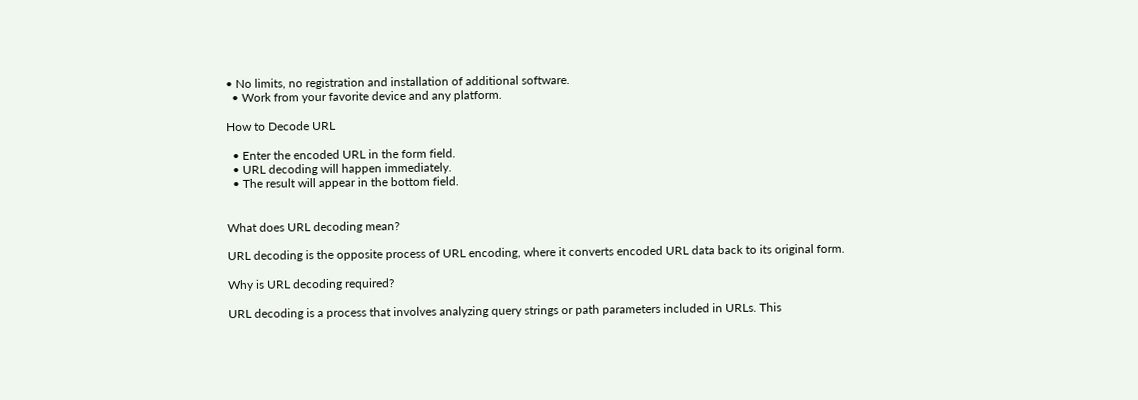• No limits, no registration and installation of additional software.
  • Work from your favorite device and any platform.

How to Decode URL

  • Enter the encoded URL in the form field.
  • URL decoding will happen immediately.
  • The result will appear in the bottom field.


What does URL decoding mean?

URL decoding is the opposite process of URL encoding, where it converts encoded URL data back to its original form.

Why is URL decoding required?

URL decoding is a process that involves analyzing query strings or path parameters included in URLs. This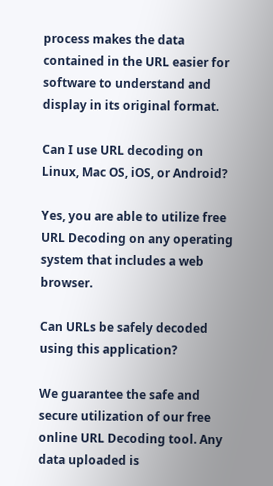process makes the data contained in the URL easier for software to understand and display in its original format.

Can I use URL decoding on Linux, Mac OS, iOS, or Android?

Yes, you are able to utilize free URL Decoding on any operating system that includes a web browser.

Can URLs be safely decoded using this application?

We guarantee the safe and secure utilization of our free online URL Decoding tool. Any data uploaded is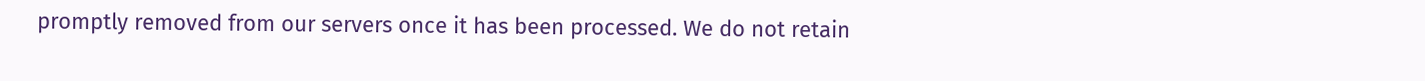promptly removed from our servers once it has been processed. We do not retain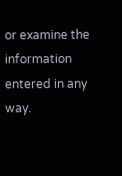or examine the information entered in any way.